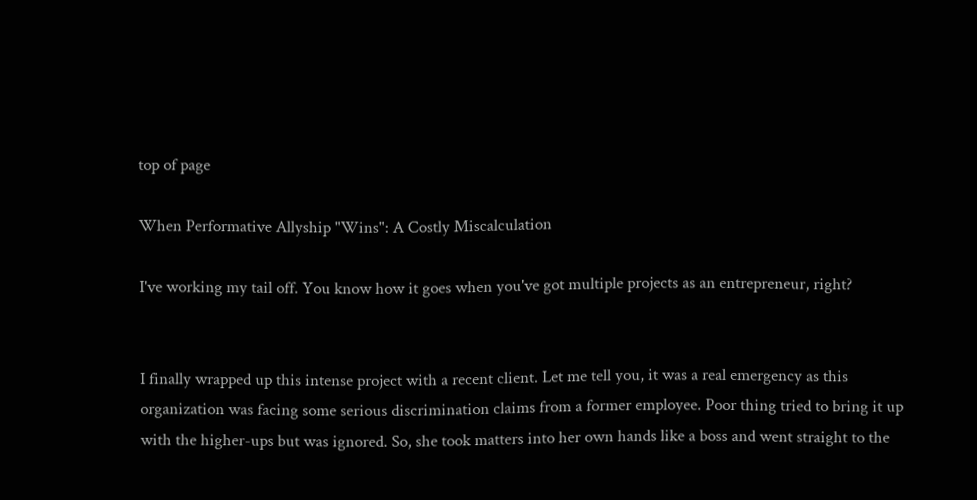top of page

When Performative Allyship "Wins": A Costly Miscalculation

I've working my tail off. You know how it goes when you've got multiple projects as an entrepreneur, right?


I finally wrapped up this intense project with a recent client. Let me tell you, it was a real emergency as this organization was facing some serious discrimination claims from a former employee. Poor thing tried to bring it up with the higher-ups but was ignored. So, she took matters into her own hands like a boss and went straight to the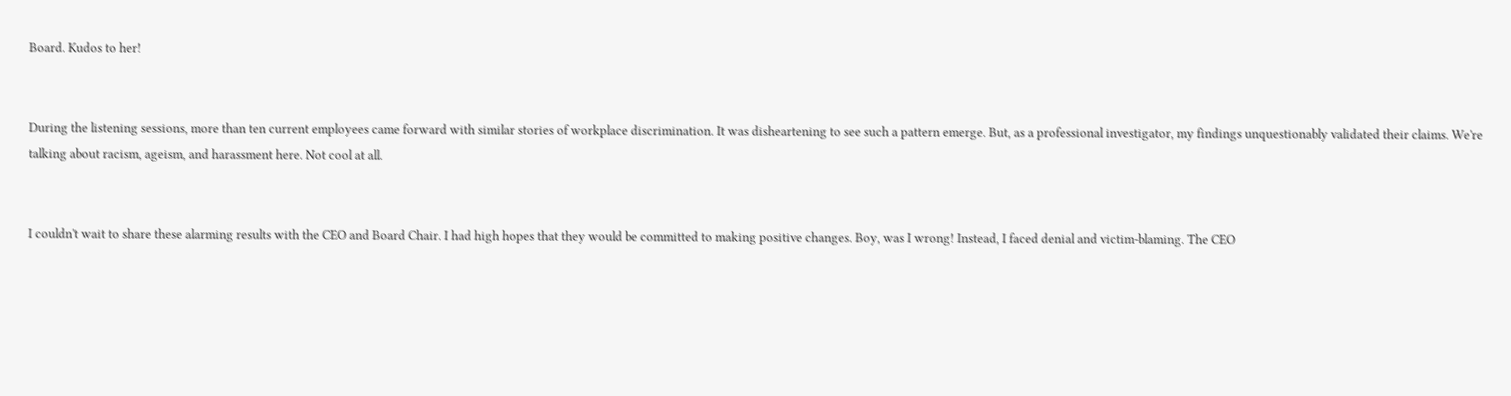Board. Kudos to her!


During the listening sessions, more than ten current employees came forward with similar stories of workplace discrimination. It was disheartening to see such a pattern emerge. But, as a professional investigator, my findings unquestionably validated their claims. We're talking about racism, ageism, and harassment here. Not cool at all.


I couldn't wait to share these alarming results with the CEO and Board Chair. I had high hopes that they would be committed to making positive changes. Boy, was I wrong! Instead, I faced denial and victim-blaming. The CEO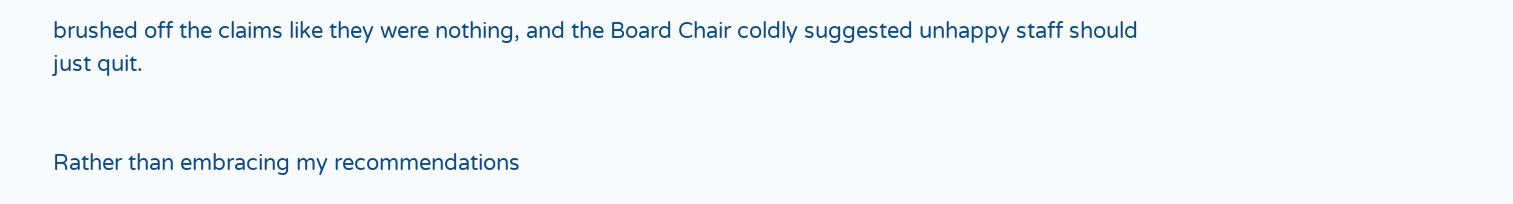brushed off the claims like they were nothing, and the Board Chair coldly suggested unhappy staff should just quit.


Rather than embracing my recommendations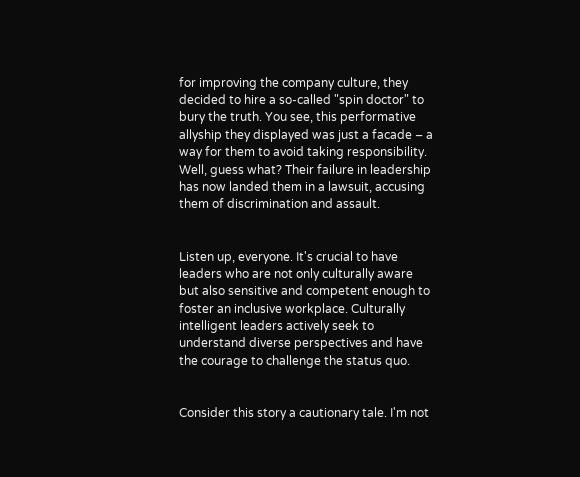for improving the company culture, they decided to hire a so-called "spin doctor" to bury the truth. You see, this performative allyship they displayed was just a facade – a way for them to avoid taking responsibility. Well, guess what? Their failure in leadership has now landed them in a lawsuit, accusing them of discrimination and assault.


Listen up, everyone. It's crucial to have leaders who are not only culturally aware but also sensitive and competent enough to foster an inclusive workplace. Culturally intelligent leaders actively seek to understand diverse perspectives and have the courage to challenge the status quo.


Consider this story a cautionary tale. I'm not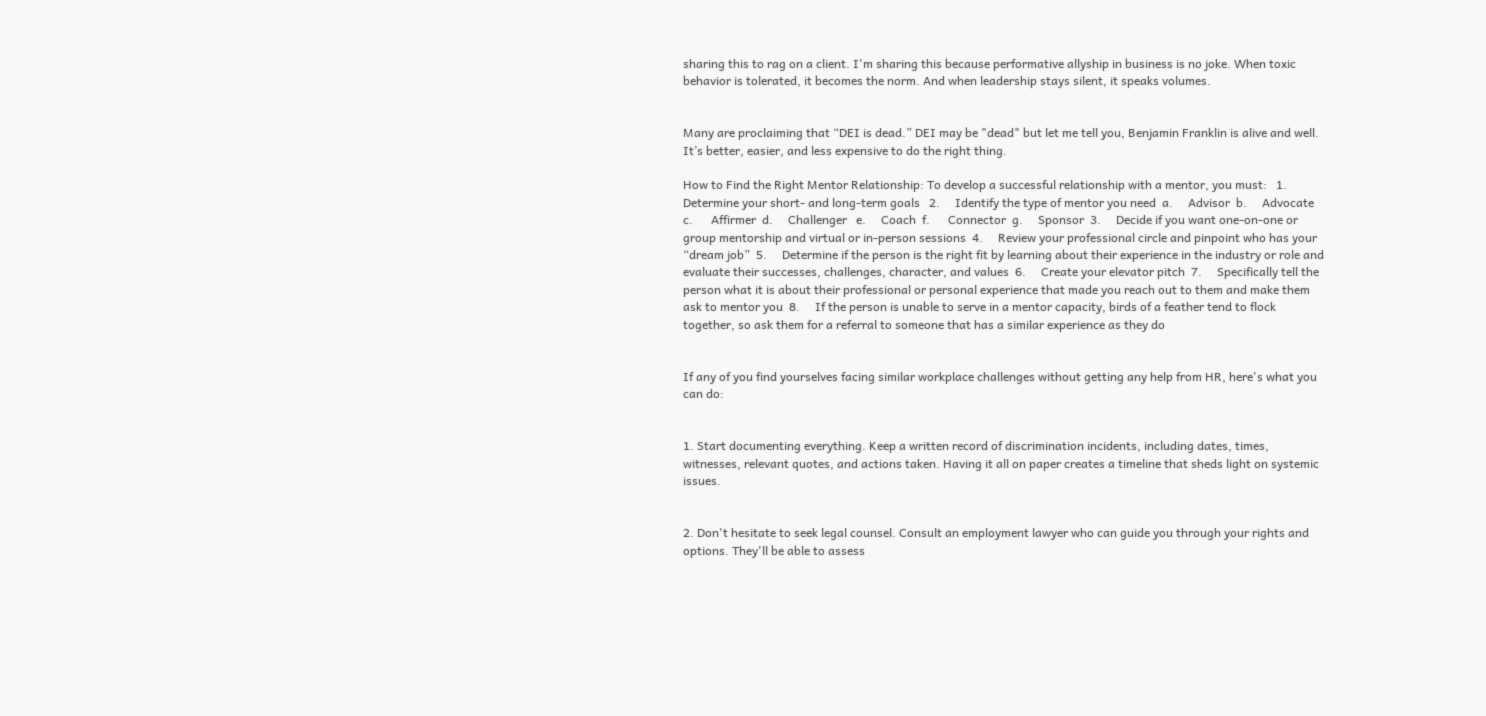sharing this to rag on a client. I'm sharing this because performative allyship in business is no joke. When toxic behavior is tolerated, it becomes the norm. And when leadership stays silent, it speaks volumes.


Many are proclaiming that “DEI is dead.” DEI may be "dead" but let me tell you, Benjamin Franklin is alive and well. It’s better, easier, and less expensive to do the right thing.

How to Find the Right Mentor Relationship: To develop a successful relationship with a mentor, you must:   1.     Determine your short- and long-term goals   2.     Identify the type of mentor you need  a.     Advisor  b.     Advocate  c.      Affirmer  d.     Challenger   e.     Coach  f.      Connector  g.     Sponsor  3.     Decide if you want one-on-one or group mentorship and virtual or in-person sessions  4.     Review your professional circle and pinpoint who has your “dream job”  5.     Determine if the person is the right fit by learning about their experience in the industry or role and evaluate their successes, challenges, character, and values  6.     Create your elevator pitch  7.     Specifically tell the person what it is about their professional or personal experience that made you reach out to them and make them ask to mentor you  8.     If the person is unable to serve in a mentor capacity, birds of a feather tend to flock together, so ask them for a referral to someone that has a similar experience as they do


If any of you find yourselves facing similar workplace challenges without getting any help from HR, here's what you can do:


1. Start documenting everything. Keep a written record of discrimination incidents, including dates, times, witnesses, relevant quotes, and actions taken. Having it all on paper creates a timeline that sheds light on systemic issues.


2. Don't hesitate to seek legal counsel. Consult an employment lawyer who can guide you through your rights and options. They'll be able to assess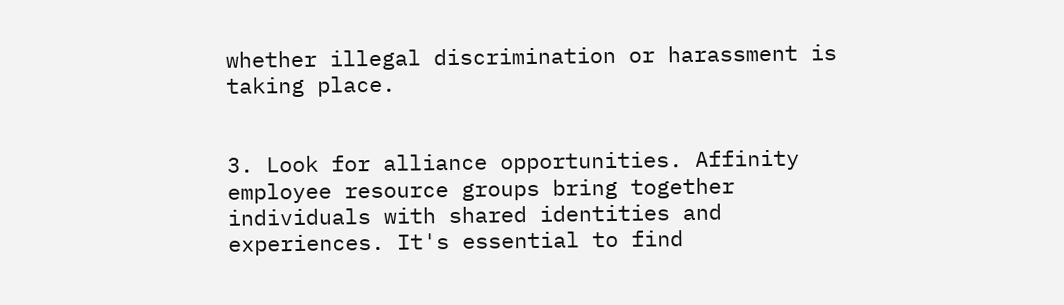whether illegal discrimination or harassment is taking place.


3. Look for alliance opportunities. Affinity employee resource groups bring together individuals with shared identities and experiences. It's essential to find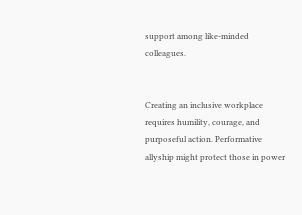support among like-minded colleagues.


Creating an inclusive workplace requires humility, courage, and purposeful action. Performative allyship might protect those in power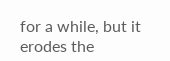for a while, but it erodes the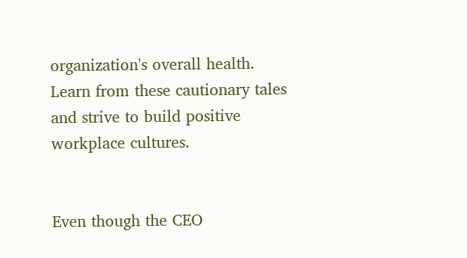organization's overall health. Learn from these cautionary tales and strive to build positive workplace cultures.


Even though the CEO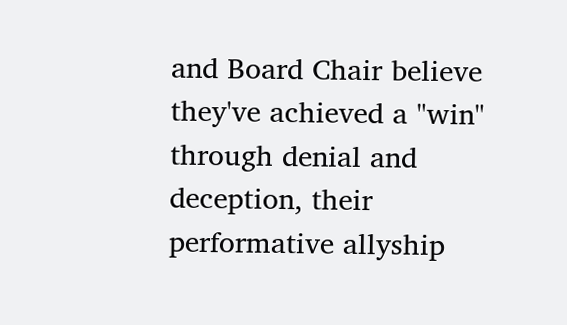and Board Chair believe they've achieved a "win" through denial and deception, their performative allyship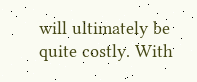will ultimately be quite costly. With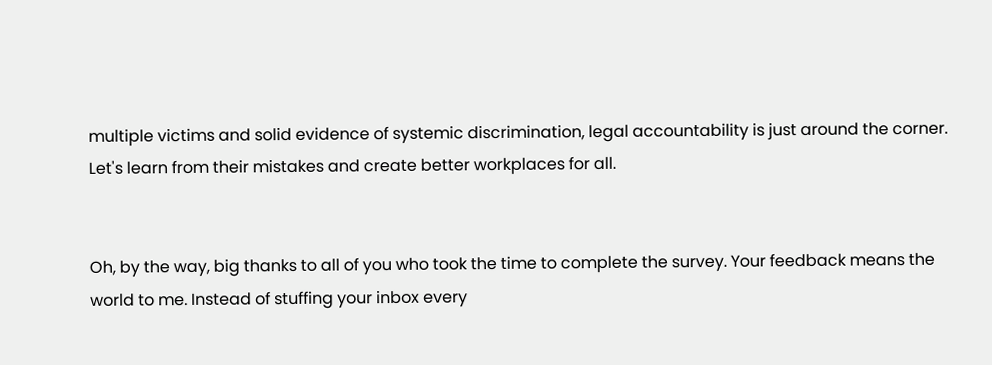multiple victims and solid evidence of systemic discrimination, legal accountability is just around the corner. Let's learn from their mistakes and create better workplaces for all.


Oh, by the way, big thanks to all of you who took the time to complete the survey. Your feedback means the world to me. Instead of stuffing your inbox every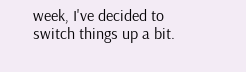week, I've decided to switch things up a bit.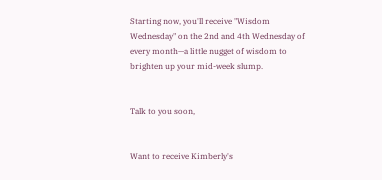Starting now, you'll receive "Wisdom Wednesday" on the 2nd and 4th Wednesday of every month—a little nugget of wisdom to brighten up your mid-week slump.


Talk to you soon,


Want to receive Kimberly's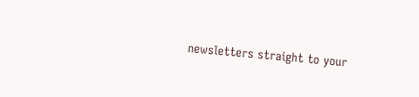newsletters straight to your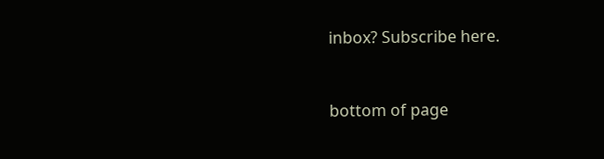inbox? Subscribe here.


bottom of page